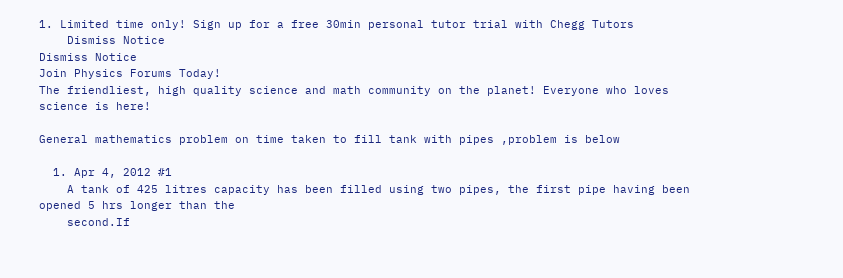1. Limited time only! Sign up for a free 30min personal tutor trial with Chegg Tutors
    Dismiss Notice
Dismiss Notice
Join Physics Forums Today!
The friendliest, high quality science and math community on the planet! Everyone who loves science is here!

General mathematics problem on time taken to fill tank with pipes ,problem is below

  1. Apr 4, 2012 #1
    A tank of 425 litres capacity has been filled using two pipes, the first pipe having been opened 5 hrs longer than the
    second.If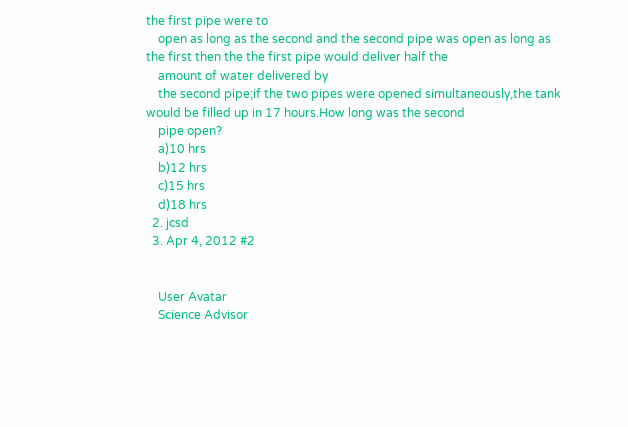the first pipe were to
    open as long as the second and the second pipe was open as long as the first then the the first pipe would deliver half the
    amount of water delivered by
    the second pipe;if the two pipes were opened simultaneously,the tank would be filled up in 17 hours.How long was the second
    pipe open?
    a)10 hrs
    b)12 hrs
    c)15 hrs
    d)18 hrs
  2. jcsd
  3. Apr 4, 2012 #2


    User Avatar
    Science Advisor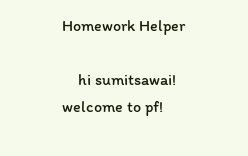Homework Helper

    hi sumitsawai! welcome to pf!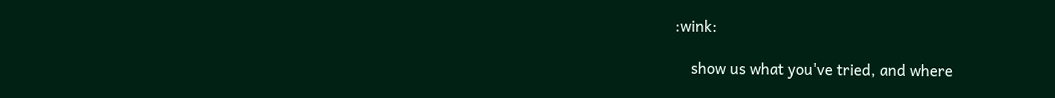:wink:

    show us what you've tried, and where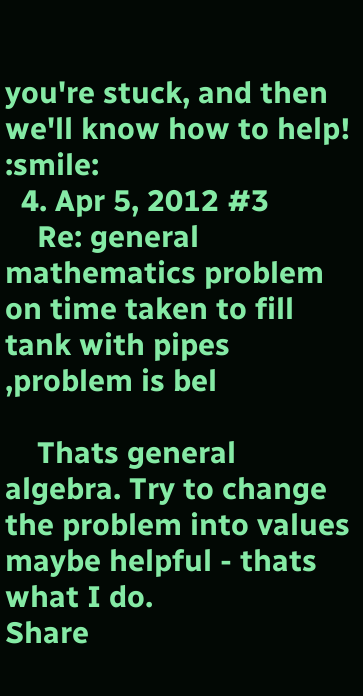you're stuck, and then we'll know how to help! :smile:
  4. Apr 5, 2012 #3
    Re: general mathematics problem on time taken to fill tank with pipes ,problem is bel

    Thats general algebra. Try to change the problem into values maybe helpful - thats what I do.
Share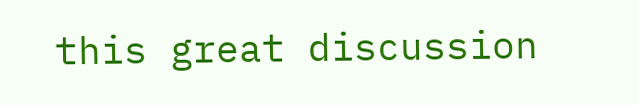this great discussion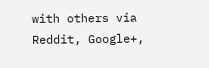with others via Reddit, Google+,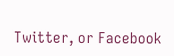Twitter, or Facebook